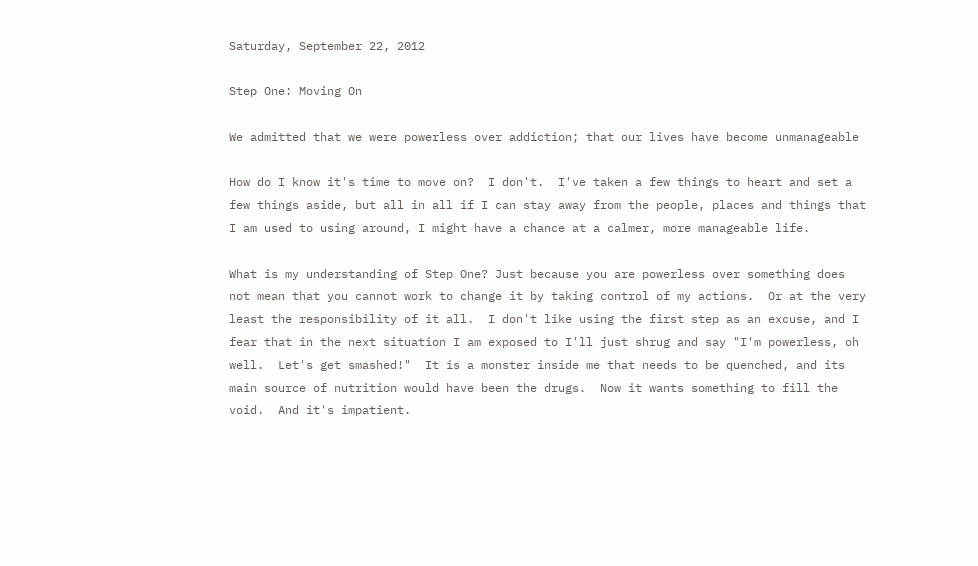Saturday, September 22, 2012

Step One: Moving On

We admitted that we were powerless over addiction; that our lives have become unmanageable

How do I know it's time to move on?  I don't.  I've taken a few things to heart and set a few things aside, but all in all if I can stay away from the people, places and things that I am used to using around, I might have a chance at a calmer, more manageable life.

What is my understanding of Step One? Just because you are powerless over something does not mean that you cannot work to change it by taking control of my actions.  Or at the very least the responsibility of it all.  I don't like using the first step as an excuse, and I fear that in the next situation I am exposed to I'll just shrug and say "I'm powerless, oh well.  Let's get smashed!"  It is a monster inside me that needs to be quenched, and its main source of nutrition would have been the drugs.  Now it wants something to fill the void.  And it's impatient.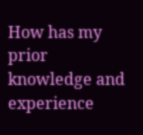How has my prior knowledge and experience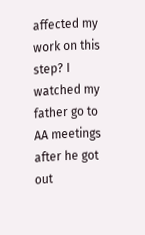affected my work on this step? I watched my father go to AA meetings after he got out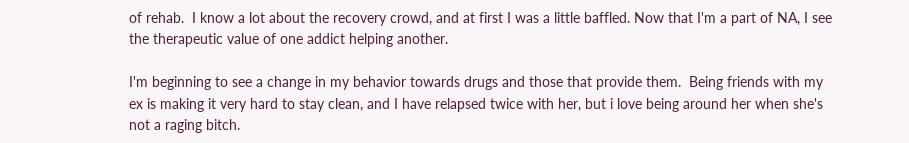of rehab.  I know a lot about the recovery crowd, and at first I was a little baffled. Now that I'm a part of NA, I see the therapeutic value of one addict helping another.

I'm beginning to see a change in my behavior towards drugs and those that provide them.  Being friends with my ex is making it very hard to stay clean, and I have relapsed twice with her, but i love being around her when she's not a raging bitch.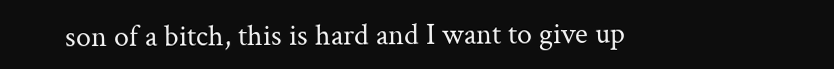son of a bitch, this is hard and I want to give up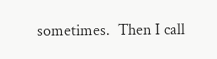sometimes.  Then I call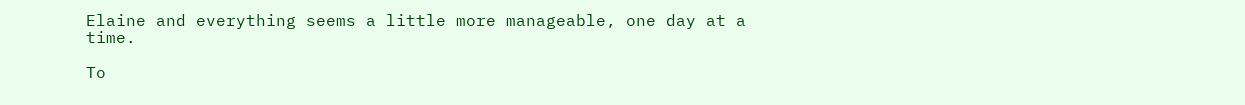Elaine and everything seems a little more manageable, one day at a time.

To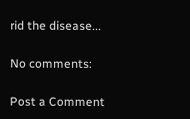rid the disease...

No comments:

Post a Comment